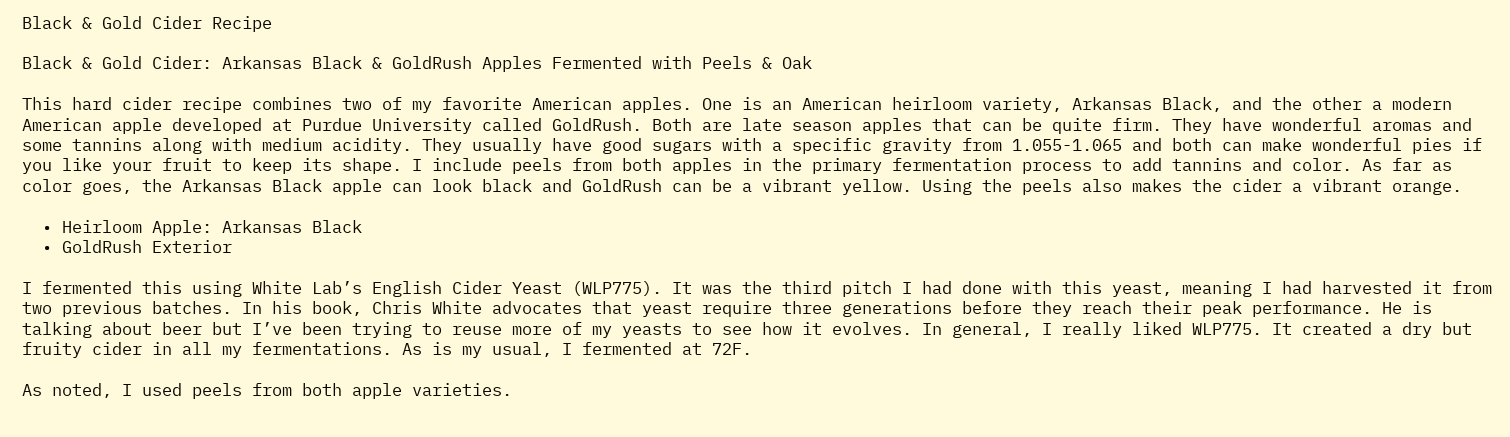Black & Gold Cider Recipe

Black & Gold Cider: Arkansas Black & GoldRush Apples Fermented with Peels & Oak

This hard cider recipe combines two of my favorite American apples. One is an American heirloom variety, Arkansas Black, and the other a modern American apple developed at Purdue University called GoldRush. Both are late season apples that can be quite firm. They have wonderful aromas and some tannins along with medium acidity. They usually have good sugars with a specific gravity from 1.055-1.065 and both can make wonderful pies if you like your fruit to keep its shape. I include peels from both apples in the primary fermentation process to add tannins and color. As far as color goes, the Arkansas Black apple can look black and GoldRush can be a vibrant yellow. Using the peels also makes the cider a vibrant orange.

  • Heirloom Apple: Arkansas Black
  • GoldRush Exterior

I fermented this using White Lab’s English Cider Yeast (WLP775). It was the third pitch I had done with this yeast, meaning I had harvested it from two previous batches. In his book, Chris White advocates that yeast require three generations before they reach their peak performance. He is talking about beer but I’ve been trying to reuse more of my yeasts to see how it evolves. In general, I really liked WLP775. It created a dry but fruity cider in all my fermentations. As is my usual, I fermented at 72F.

As noted, I used peels from both apple varieties.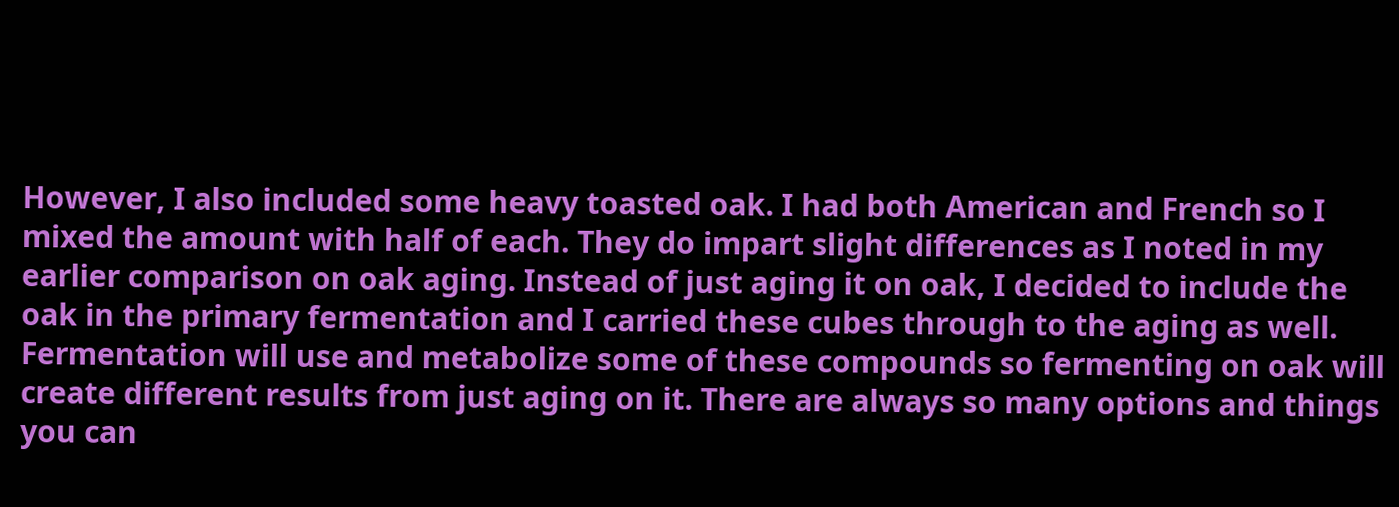However, I also included some heavy toasted oak. I had both American and French so I mixed the amount with half of each. They do impart slight differences as I noted in my earlier comparison on oak aging. Instead of just aging it on oak, I decided to include the oak in the primary fermentation and I carried these cubes through to the aging as well. Fermentation will use and metabolize some of these compounds so fermenting on oak will create different results from just aging on it. There are always so many options and things you can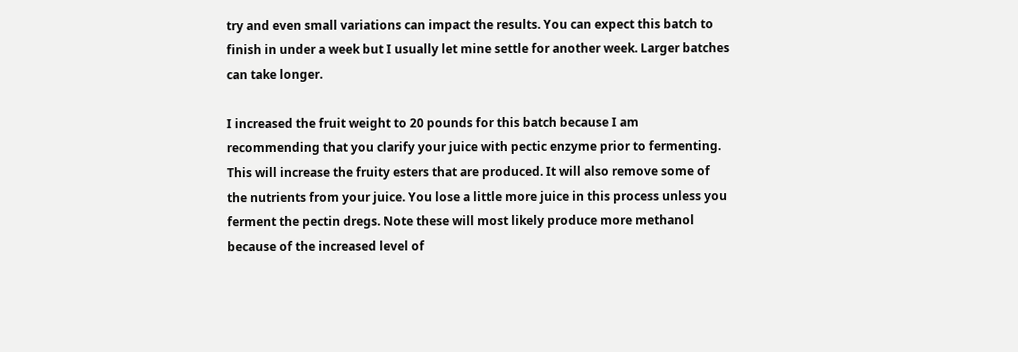try and even small variations can impact the results. You can expect this batch to finish in under a week but I usually let mine settle for another week. Larger batches can take longer.

I increased the fruit weight to 20 pounds for this batch because I am recommending that you clarify your juice with pectic enzyme prior to fermenting. This will increase the fruity esters that are produced. It will also remove some of the nutrients from your juice. You lose a little more juice in this process unless you ferment the pectin dregs. Note these will most likely produce more methanol because of the increased level of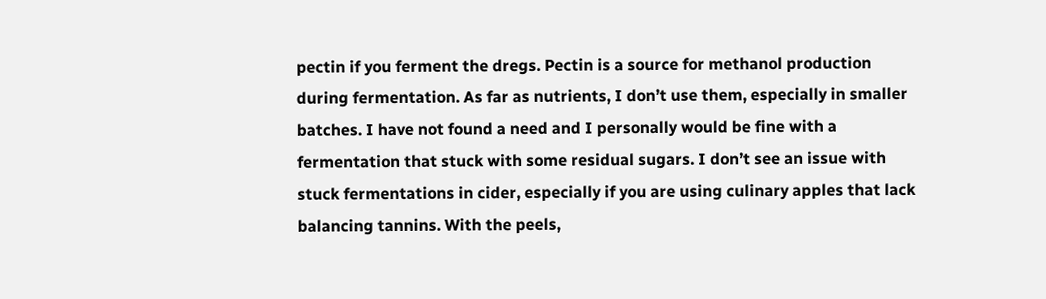pectin if you ferment the dregs. Pectin is a source for methanol production during fermentation. As far as nutrients, I don’t use them, especially in smaller batches. I have not found a need and I personally would be fine with a fermentation that stuck with some residual sugars. I don’t see an issue with stuck fermentations in cider, especially if you are using culinary apples that lack balancing tannins. With the peels,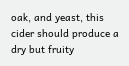oak, and yeast, this cider should produce a dry but fruity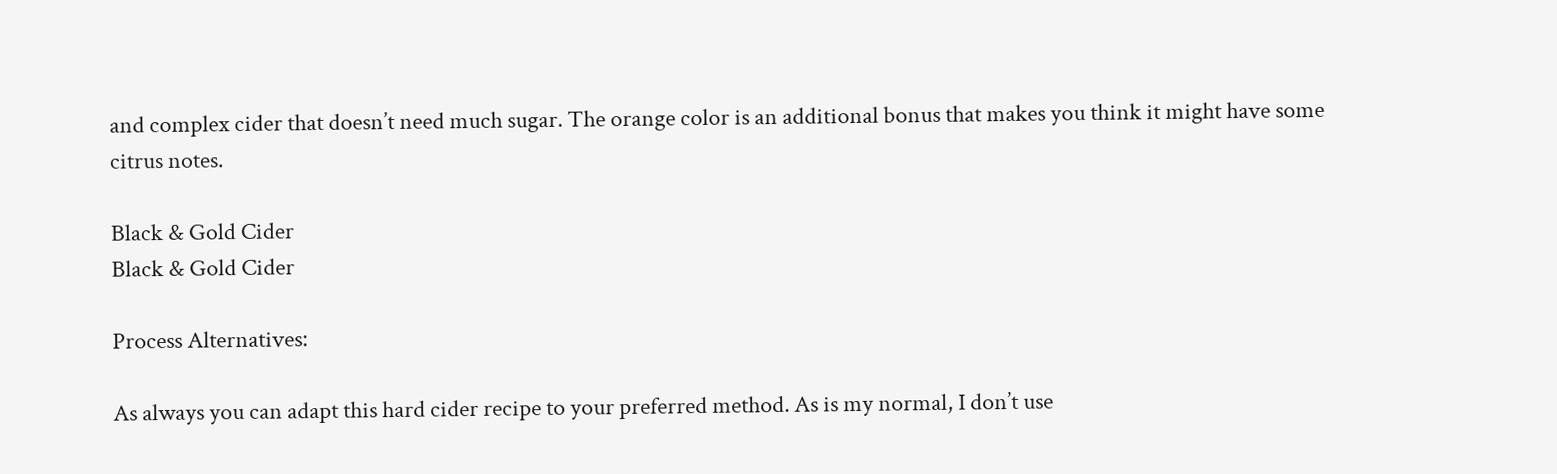and complex cider that doesn’t need much sugar. The orange color is an additional bonus that makes you think it might have some citrus notes.

Black & Gold Cider
Black & Gold Cider

Process Alternatives:

As always you can adapt this hard cider recipe to your preferred method. As is my normal, I don’t use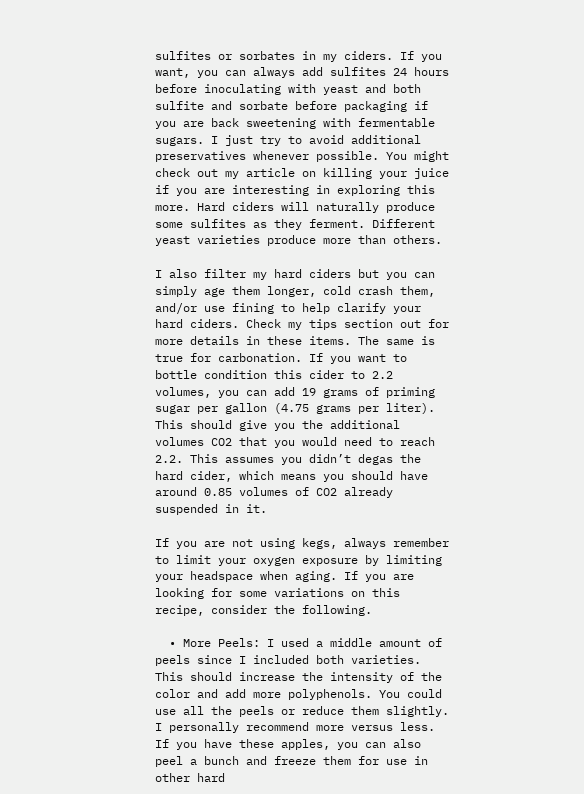sulfites or sorbates in my ciders. If you want, you can always add sulfites 24 hours before inoculating with yeast and both sulfite and sorbate before packaging if you are back sweetening with fermentable sugars. I just try to avoid additional preservatives whenever possible. You might check out my article on killing your juice if you are interesting in exploring this more. Hard ciders will naturally produce some sulfites as they ferment. Different yeast varieties produce more than others.

I also filter my hard ciders but you can simply age them longer, cold crash them, and/or use fining to help clarify your hard ciders. Check my tips section out for more details in these items. The same is true for carbonation. If you want to bottle condition this cider to 2.2 volumes, you can add 19 grams of priming sugar per gallon (4.75 grams per liter). This should give you the additional volumes CO2 that you would need to reach 2.2. This assumes you didn’t degas the hard cider, which means you should have around 0.85 volumes of CO2 already suspended in it.

If you are not using kegs, always remember to limit your oxygen exposure by limiting your headspace when aging. If you are looking for some variations on this recipe, consider the following.

  • More Peels: I used a middle amount of peels since I included both varieties. This should increase the intensity of the color and add more polyphenols. You could use all the peels or reduce them slightly. I personally recommend more versus less. If you have these apples, you can also peel a bunch and freeze them for use in other hard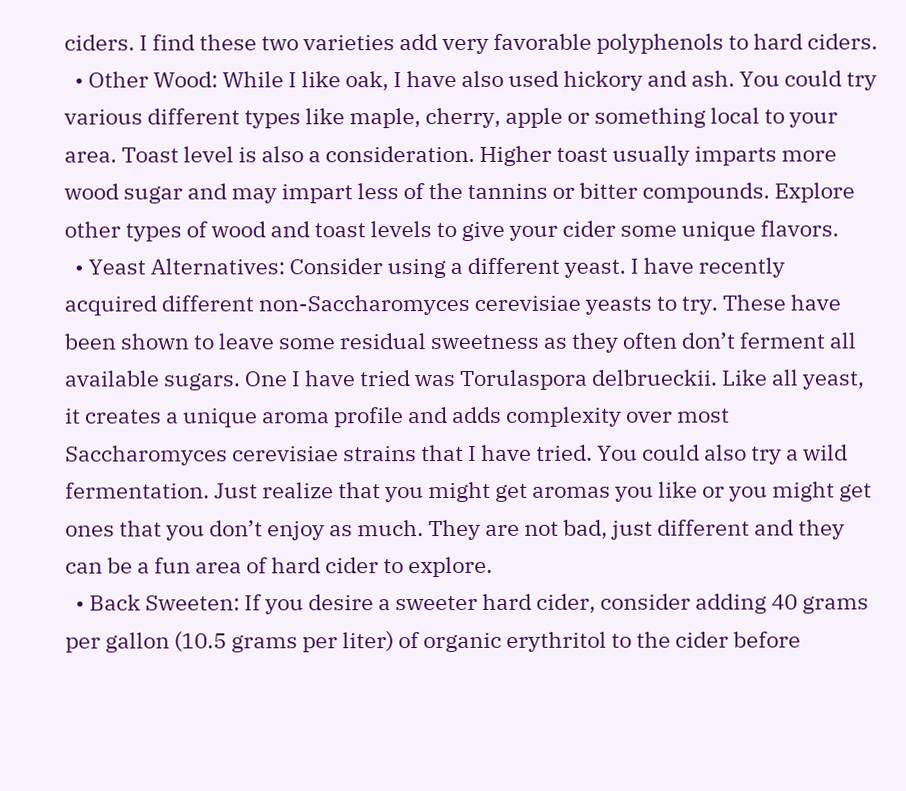ciders. I find these two varieties add very favorable polyphenols to hard ciders.
  • Other Wood: While I like oak, I have also used hickory and ash. You could try various different types like maple, cherry, apple or something local to your area. Toast level is also a consideration. Higher toast usually imparts more wood sugar and may impart less of the tannins or bitter compounds. Explore other types of wood and toast levels to give your cider some unique flavors.
  • Yeast Alternatives: Consider using a different yeast. I have recently acquired different non-Saccharomyces cerevisiae yeasts to try. These have been shown to leave some residual sweetness as they often don’t ferment all available sugars. One I have tried was Torulaspora delbrueckii. Like all yeast, it creates a unique aroma profile and adds complexity over most Saccharomyces cerevisiae strains that I have tried. You could also try a wild fermentation. Just realize that you might get aromas you like or you might get ones that you don’t enjoy as much. They are not bad, just different and they can be a fun area of hard cider to explore.
  • Back Sweeten: If you desire a sweeter hard cider, consider adding 40 grams per gallon (10.5 grams per liter) of organic erythritol to the cider before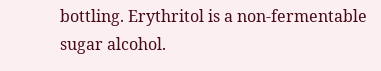bottling. Erythritol is a non-fermentable sugar alcohol.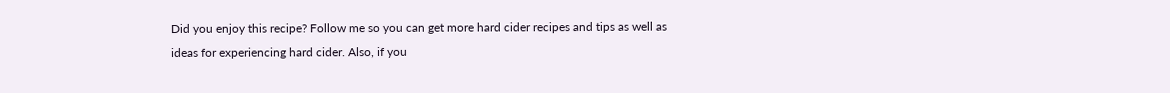Did you enjoy this recipe? Follow me so you can get more hard cider recipes and tips as well as ideas for experiencing hard cider. Also, if you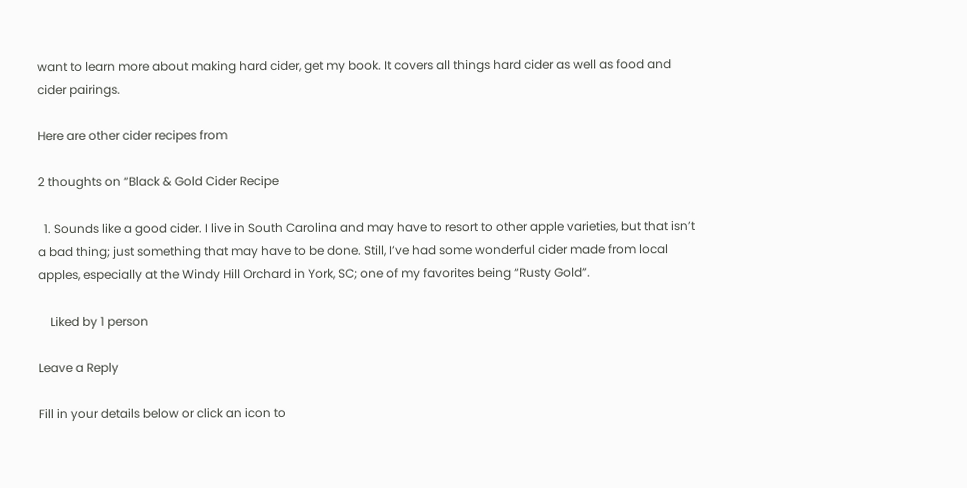want to learn more about making hard cider, get my book. It covers all things hard cider as well as food and cider pairings.

Here are other cider recipes from

2 thoughts on “Black & Gold Cider Recipe

  1. Sounds like a good cider. I live in South Carolina and may have to resort to other apple varieties, but that isn’t a bad thing; just something that may have to be done. Still, I’ve had some wonderful cider made from local apples, especially at the Windy Hill Orchard in York, SC; one of my favorites being “Rusty Gold”.

    Liked by 1 person

Leave a Reply

Fill in your details below or click an icon to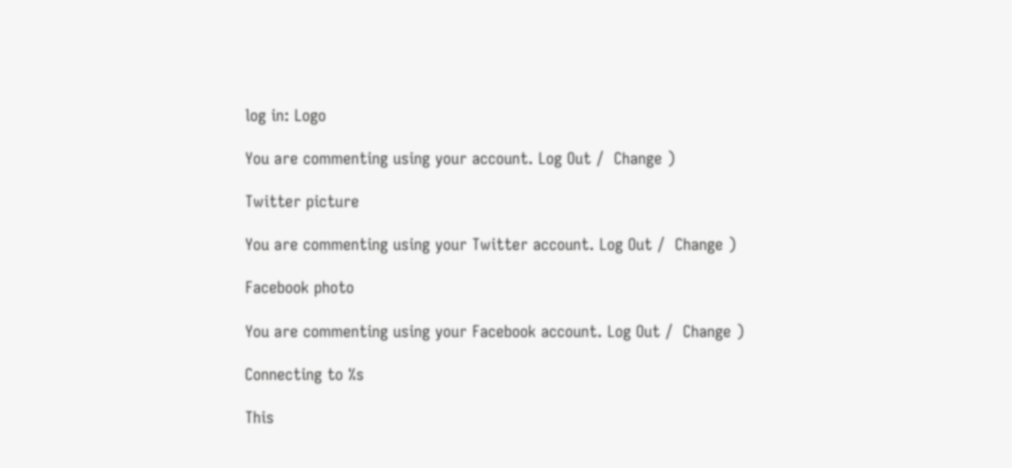log in: Logo

You are commenting using your account. Log Out /  Change )

Twitter picture

You are commenting using your Twitter account. Log Out /  Change )

Facebook photo

You are commenting using your Facebook account. Log Out /  Change )

Connecting to %s

This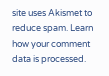site uses Akismet to reduce spam. Learn how your comment data is processed.